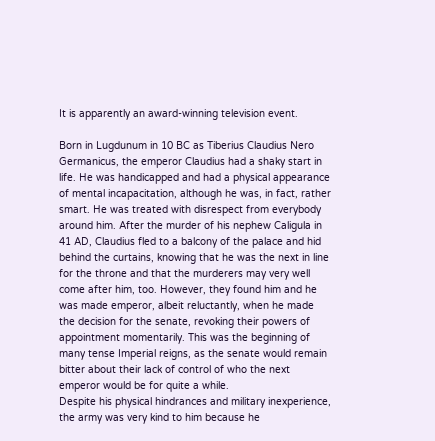It is apparently an award-winning television event.

Born in Lugdunum in 10 BC as Tiberius Claudius Nero Germanicus, the emperor Claudius had a shaky start in life. He was handicapped and had a physical appearance of mental incapacitation, although he was, in fact, rather smart. He was treated with disrespect from everybody around him. After the murder of his nephew Caligula in 41 AD, Claudius fled to a balcony of the palace and hid behind the curtains, knowing that he was the next in line for the throne and that the murderers may very well come after him, too. However, they found him and he was made emperor, albeit reluctantly, when he made the decision for the senate, revoking their powers of appointment momentarily. This was the beginning of many tense Imperial reigns, as the senate would remain bitter about their lack of control of who the next emperor would be for quite a while.
Despite his physical hindrances and military inexperience, the army was very kind to him because he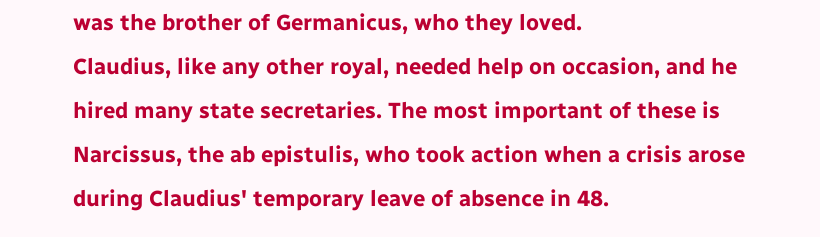was the brother of Germanicus, who they loved.
Claudius, like any other royal, needed help on occasion, and he hired many state secretaries. The most important of these is Narcissus, the ab epistulis, who took action when a crisis arose during Claudius' temporary leave of absence in 48.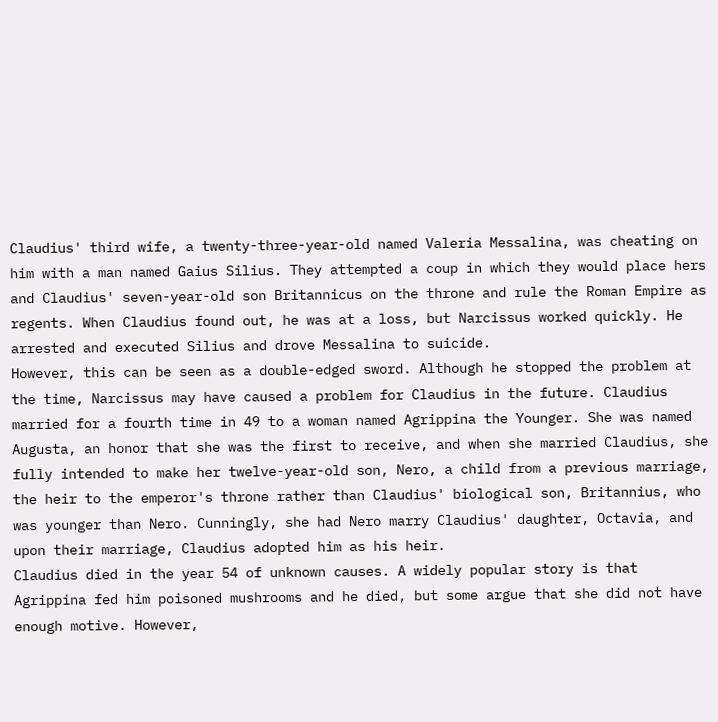Claudius' third wife, a twenty-three-year-old named Valeria Messalina, was cheating on him with a man named Gaius Silius. They attempted a coup in which they would place hers and Claudius' seven-year-old son Britannicus on the throne and rule the Roman Empire as regents. When Claudius found out, he was at a loss, but Narcissus worked quickly. He arrested and executed Silius and drove Messalina to suicide.
However, this can be seen as a double-edged sword. Although he stopped the problem at the time, Narcissus may have caused a problem for Claudius in the future. Claudius married for a fourth time in 49 to a woman named Agrippina the Younger. She was named Augusta, an honor that she was the first to receive, and when she married Claudius, she fully intended to make her twelve-year-old son, Nero, a child from a previous marriage, the heir to the emperor's throne rather than Claudius' biological son, Britannius, who was younger than Nero. Cunningly, she had Nero marry Claudius' daughter, Octavia, and upon their marriage, Claudius adopted him as his heir.
Claudius died in the year 54 of unknown causes. A widely popular story is that Agrippina fed him poisoned mushrooms and he died, but some argue that she did not have enough motive. However,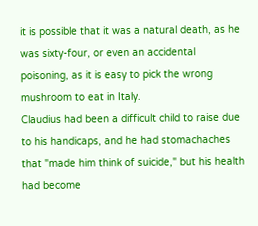it is possible that it was a natural death, as he was sixty-four, or even an accidental poisoning, as it is easy to pick the wrong mushroom to eat in Italy.
Claudius had been a difficult child to raise due to his handicaps, and he had stomachaches that "made him think of suicide," but his health had become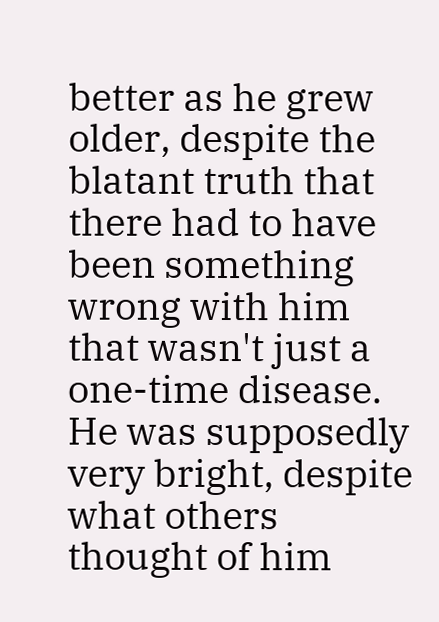better as he grew older, despite the blatant truth that there had to have been something wrong with him that wasn't just a one-time disease. He was supposedly very bright, despite what others thought of him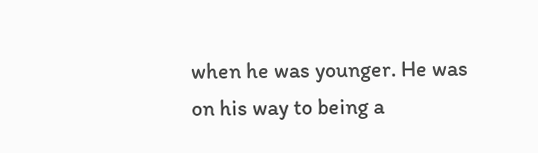when he was younger. He was on his way to being a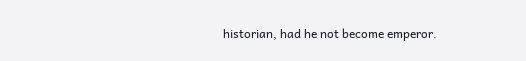historian, had he not become emperor.